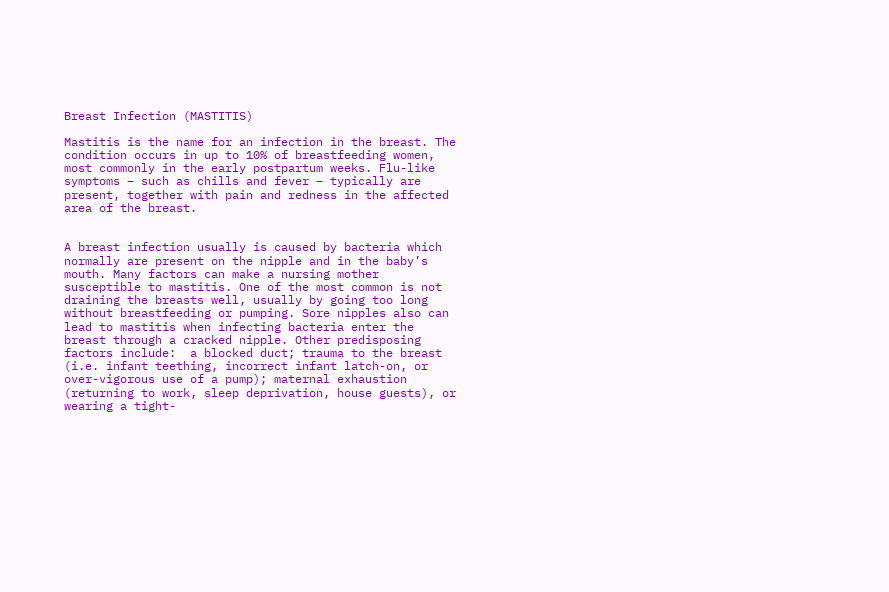Breast Infection (MASTITIS)

Mastitis is the name for an infection in the breast. The condition occurs in up to 10% of breastfeeding women, most commonly in the early postpartum weeks. Flu-like symptoms – such as chills and fever – typically are present, together with pain and redness in the affected area of the breast.


A breast infection usually is caused by bacteria which normally are present on the nipple and in the baby’s mouth. Many factors can make a nursing mother susceptible to mastitis. One of the most common is not draining the breasts well, usually by going too long without breastfeeding or pumping. Sore nipples also can lead to mastitis when infecting bacteria enter the breast through a cracked nipple. Other predisposing factors include:  a blocked duct; trauma to the breast (i.e. infant teething, incorrect infant latch-on, or over-vigorous use of a pump); maternal exhaustion (returning to work, sleep deprivation, house guests), or wearing a tight-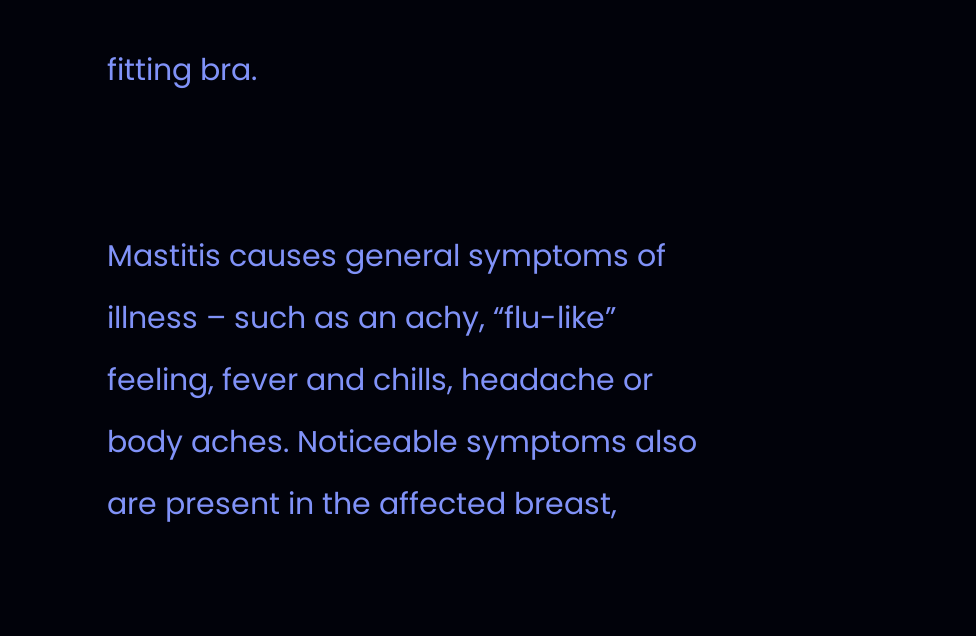fitting bra.


Mastitis causes general symptoms of illness – such as an achy, “flu-like” feeling, fever and chills, headache or body aches. Noticeable symptoms also are present in the affected breast,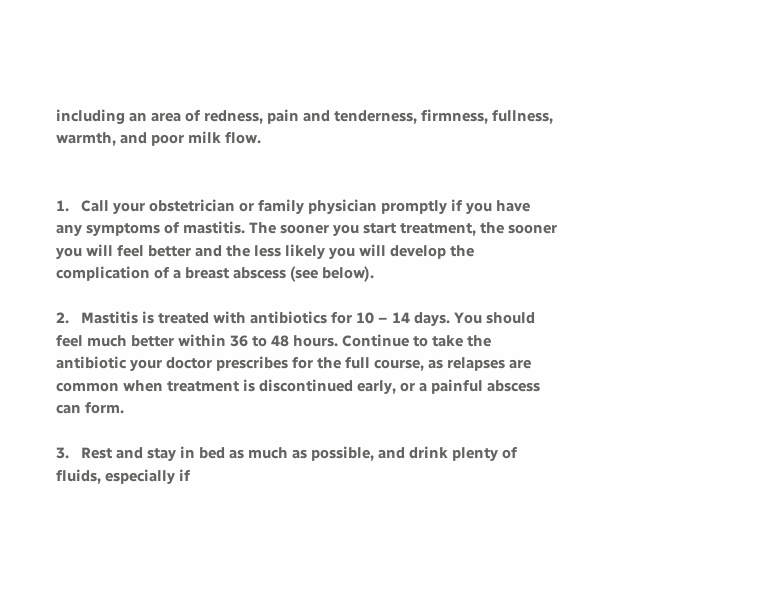including an area of redness, pain and tenderness, firmness, fullness, warmth, and poor milk flow.


1.   Call your obstetrician or family physician promptly if you have any symptoms of mastitis. The sooner you start treatment, the sooner you will feel better and the less likely you will develop the complication of a breast abscess (see below).

2.   Mastitis is treated with antibiotics for 10 – 14 days. You should feel much better within 36 to 48 hours. Continue to take the antibiotic your doctor prescribes for the full course, as relapses are common when treatment is discontinued early, or a painful abscess can form.

3.   Rest and stay in bed as much as possible, and drink plenty of fluids, especially if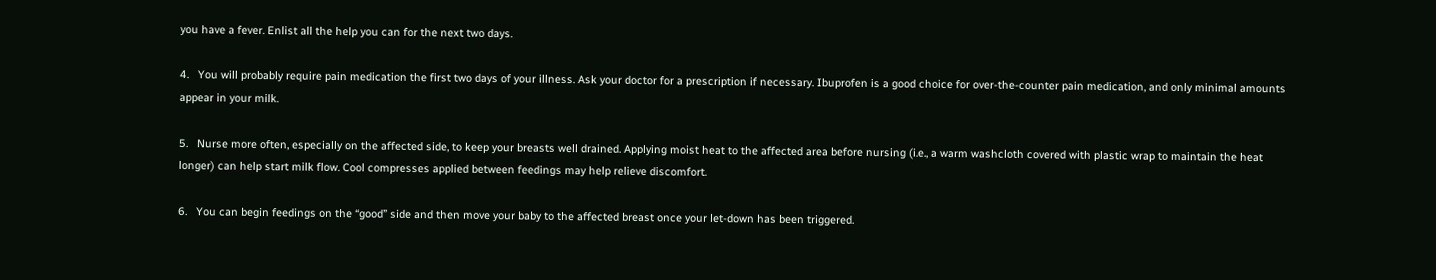you have a fever. Enlist all the help you can for the next two days.

4.   You will probably require pain medication the first two days of your illness. Ask your doctor for a prescription if necessary. Ibuprofen is a good choice for over-the-counter pain medication, and only minimal amounts appear in your milk.

5.   Nurse more often, especially on the affected side, to keep your breasts well drained. Applying moist heat to the affected area before nursing (i.e., a warm washcloth covered with plastic wrap to maintain the heat longer) can help start milk flow. Cool compresses applied between feedings may help relieve discomfort.

6.   You can begin feedings on the “good” side and then move your baby to the affected breast once your let-down has been triggered.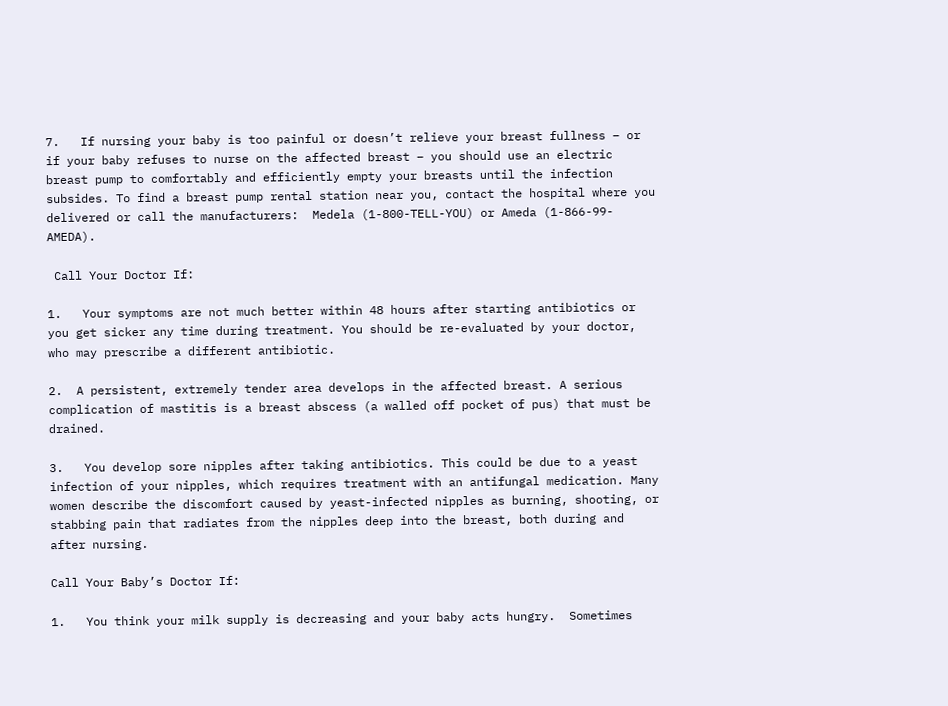7.   If nursing your baby is too painful or doesn’t relieve your breast fullness – or if your baby refuses to nurse on the affected breast – you should use an electric breast pump to comfortably and efficiently empty your breasts until the infection subsides. To find a breast pump rental station near you, contact the hospital where you delivered or call the manufacturers:  Medela (1-800-TELL-YOU) or Ameda (1-866-99-AMEDA).

 Call Your Doctor If:

1.   Your symptoms are not much better within 48 hours after starting antibiotics or you get sicker any time during treatment. You should be re-evaluated by your doctor, who may prescribe a different antibiotic.

2.  A persistent, extremely tender area develops in the affected breast. A serious complication of mastitis is a breast abscess (a walled off pocket of pus) that must be drained.

3.   You develop sore nipples after taking antibiotics. This could be due to a yeast infection of your nipples, which requires treatment with an antifungal medication. Many women describe the discomfort caused by yeast-infected nipples as burning, shooting, or stabbing pain that radiates from the nipples deep into the breast, both during and after nursing.

Call Your Baby’s Doctor If:

1.   You think your milk supply is decreasing and your baby acts hungry.  Sometimes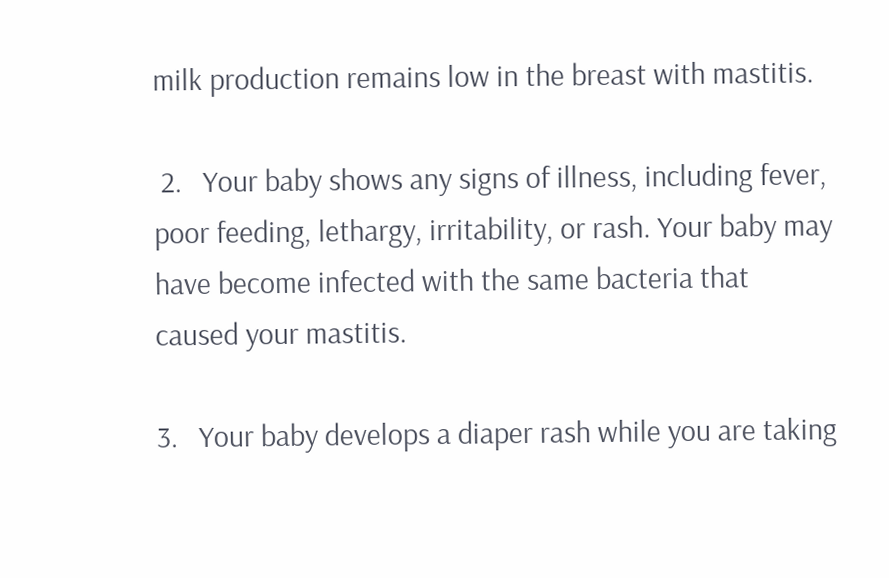milk production remains low in the breast with mastitis.

 2.   Your baby shows any signs of illness, including fever, poor feeding, lethargy, irritability, or rash. Your baby may have become infected with the same bacteria that caused your mastitis.

3.   Your baby develops a diaper rash while you are taking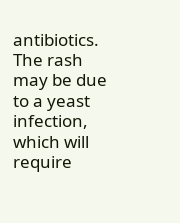antibiotics. The rash may be due to a yeast infection, which will require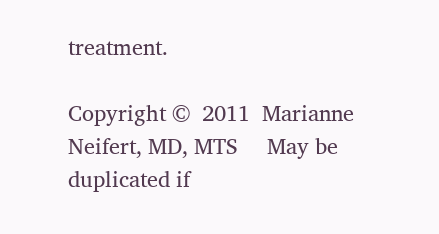treatment.

Copyright ©  2011  Marianne Neifert, MD, MTS     May be duplicated if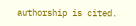authorship is cited.